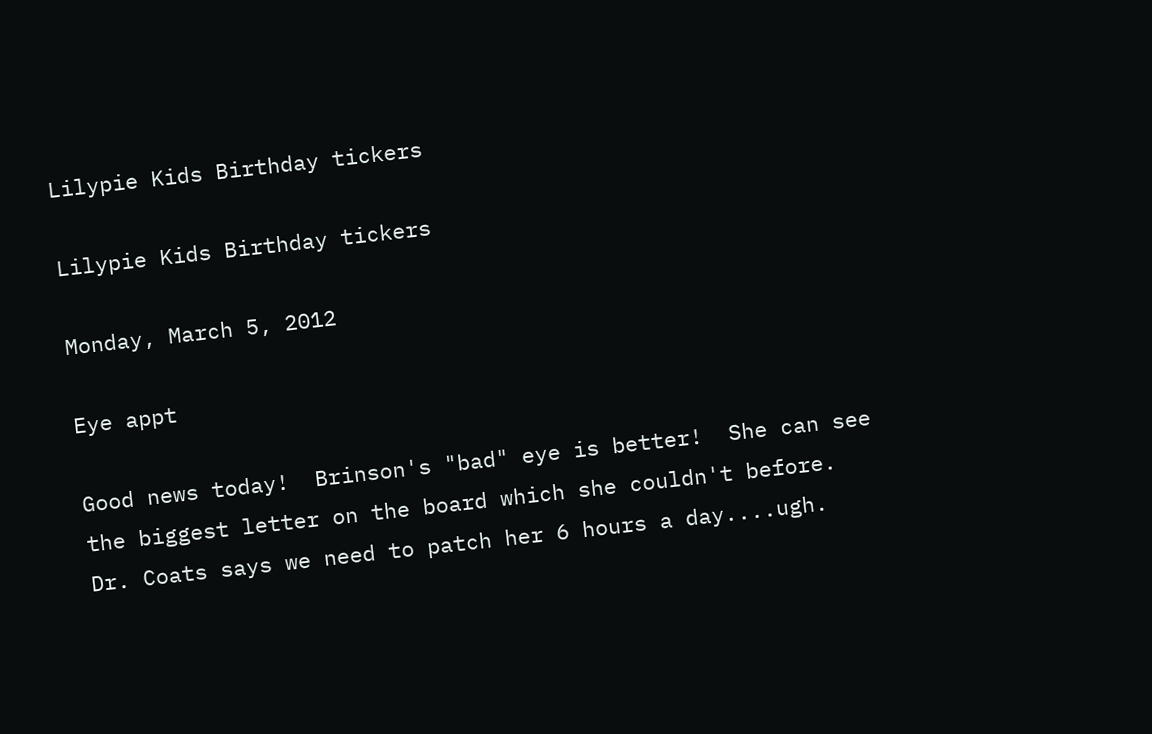Lilypie Kids Birthday tickers

Lilypie Kids Birthday tickers

Monday, March 5, 2012

Eye appt

Good news today!  Brinson's "bad" eye is better!  She can see the biggest letter on the board which she couldn't before.  Dr. Coats says we need to patch her 6 hours a day....ugh.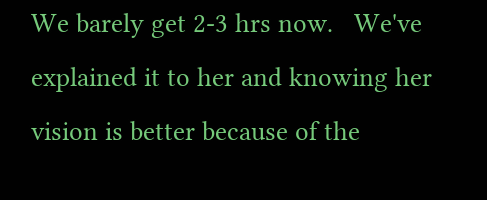We barely get 2-3 hrs now.   We've explained it to her and knowing her vision is better because of the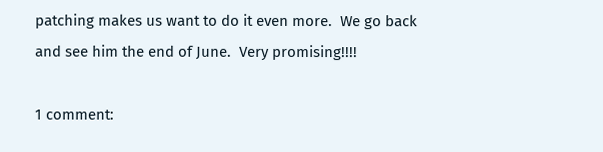patching makes us want to do it even more.  We go back and see him the end of June.  Very promising!!!!

1 comment: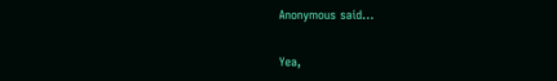Anonymous said...

Yea,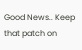Good News.. Keep that patch on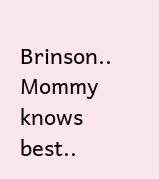Brinson.. Mommy knows best..